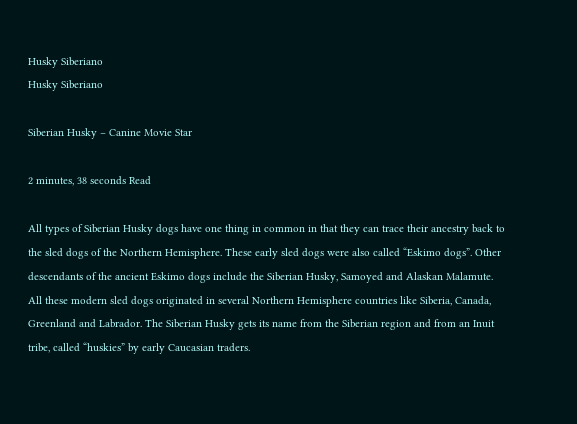Husky Siberiano
Husky Siberiano

Siberian Husky – Canine Movie Star

2 minutes, 38 seconds Read

All types of Siberian Husky dogs have one thing in common in that they can trace their ancestry back to the sled dogs of the Northern Hemisphere. These early sled dogs were also called “Eskimo dogs”. Other descendants of the ancient Eskimo dogs include the Siberian Husky, Samoyed and Alaskan Malamute. All these modern sled dogs originated in several Northern Hemisphere countries like Siberia, Canada, Greenland and Labrador. The Siberian Husky gets its name from the Siberian region and from an Inuit tribe, called “huskies” by early Caucasian traders.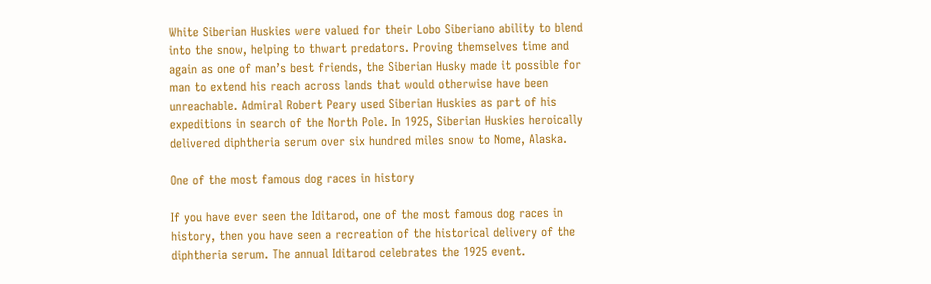White Siberian Huskies were valued for their Lobo Siberiano ability to blend into the snow, helping to thwart predators. Proving themselves time and again as one of man’s best friends, the Siberian Husky made it possible for man to extend his reach across lands that would otherwise have been unreachable. Admiral Robert Peary used Siberian Huskies as part of his expeditions in search of the North Pole. In 1925, Siberian Huskies heroically delivered diphtheria serum over six hundred miles snow to Nome, Alaska.

One of the most famous dog races in history

If you have ever seen the Iditarod, one of the most famous dog races in history, then you have seen a recreation of the historical delivery of the diphtheria serum. The annual Iditarod celebrates the 1925 event.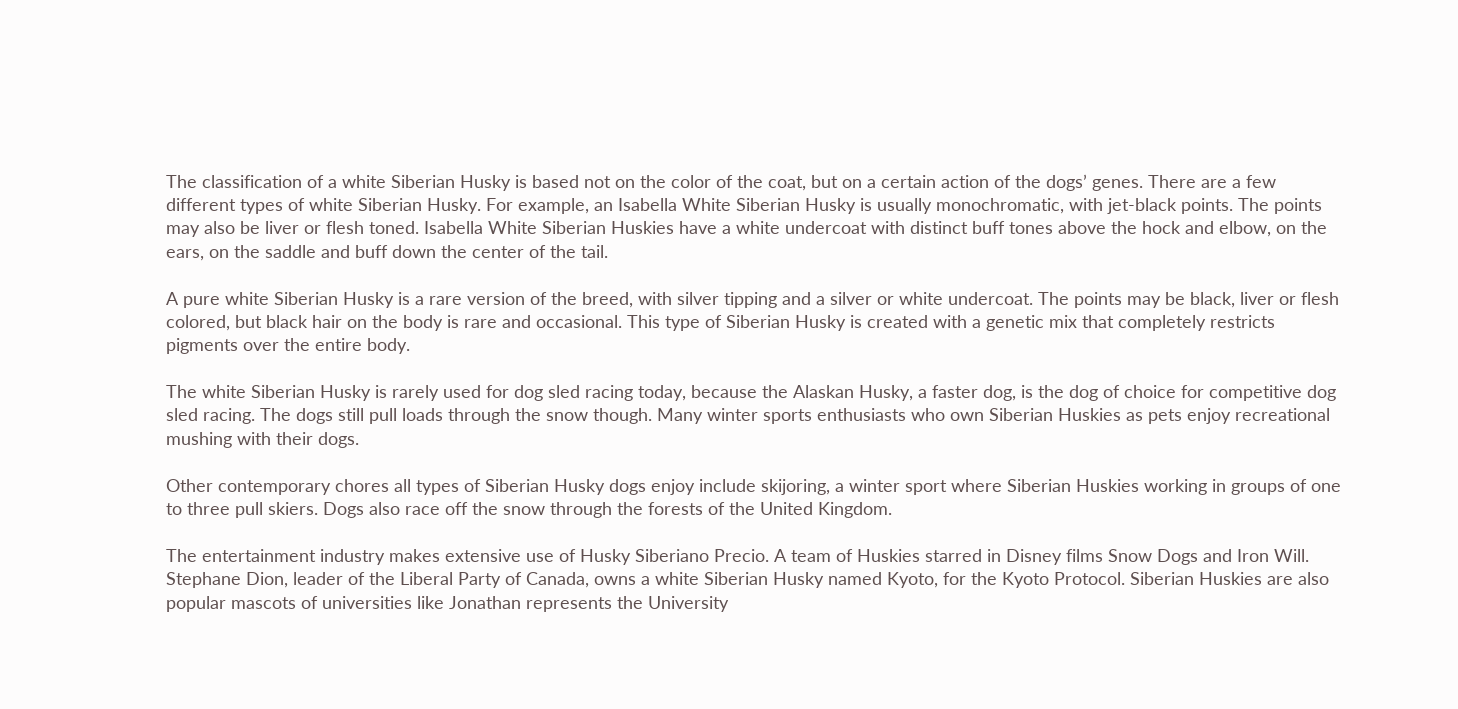The classification of a white Siberian Husky is based not on the color of the coat, but on a certain action of the dogs’ genes. There are a few different types of white Siberian Husky. For example, an Isabella White Siberian Husky is usually monochromatic, with jet-black points. The points may also be liver or flesh toned. Isabella White Siberian Huskies have a white undercoat with distinct buff tones above the hock and elbow, on the ears, on the saddle and buff down the center of the tail.

A pure white Siberian Husky is a rare version of the breed, with silver tipping and a silver or white undercoat. The points may be black, liver or flesh colored, but black hair on the body is rare and occasional. This type of Siberian Husky is created with a genetic mix that completely restricts pigments over the entire body.

The white Siberian Husky is rarely used for dog sled racing today, because the Alaskan Husky, a faster dog, is the dog of choice for competitive dog sled racing. The dogs still pull loads through the snow though. Many winter sports enthusiasts who own Siberian Huskies as pets enjoy recreational mushing with their dogs.

Other contemporary chores all types of Siberian Husky dogs enjoy include skijoring, a winter sport where Siberian Huskies working in groups of one to three pull skiers. Dogs also race off the snow through the forests of the United Kingdom.

The entertainment industry makes extensive use of Husky Siberiano Precio. A team of Huskies starred in Disney films Snow Dogs and Iron Will. Stephane Dion, leader of the Liberal Party of Canada, owns a white Siberian Husky named Kyoto, for the Kyoto Protocol. Siberian Huskies are also popular mascots of universities like Jonathan represents the University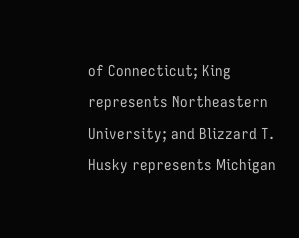of Connecticut; King represents Northeastern University; and Blizzard T. Husky represents Michigan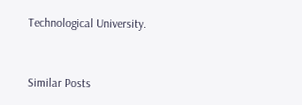Technological University.


Similar Posts